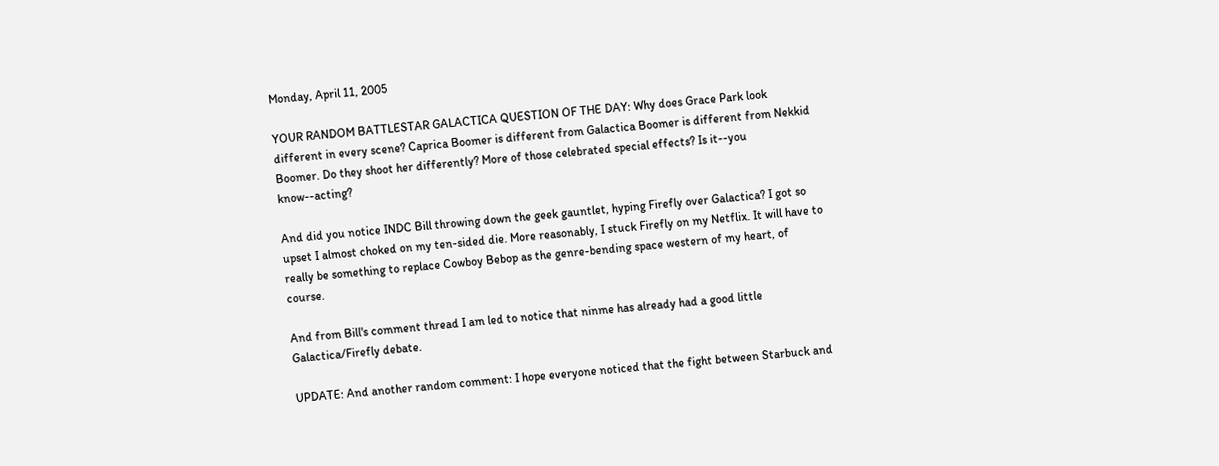Monday, April 11, 2005

YOUR RANDOM BATTLESTAR GALACTICA QUESTION OF THE DAY: Why does Grace Park look different in every scene? Caprica Boomer is different from Galactica Boomer is different from Nekkid Boomer. Do they shoot her differently? More of those celebrated special effects? Is it--you know--acting?

And did you notice INDC Bill throwing down the geek gauntlet, hyping Firefly over Galactica? I got so upset I almost choked on my ten-sided die. More reasonably, I stuck Firefly on my Netflix. It will have to really be something to replace Cowboy Bebop as the genre-bending space western of my heart, of course.

And from Bill's comment thread I am led to notice that ninme has already had a good little Galactica/Firefly debate.

UPDATE: And another random comment: I hope everyone noticed that the fight between Starbuck and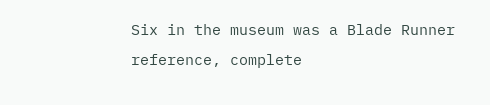Six in the museum was a Blade Runner reference, complete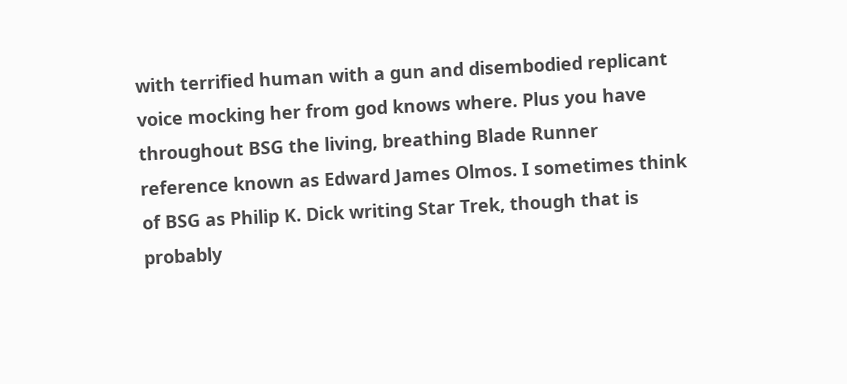with terrified human with a gun and disembodied replicant voice mocking her from god knows where. Plus you have throughout BSG the living, breathing Blade Runner reference known as Edward James Olmos. I sometimes think of BSG as Philip K. Dick writing Star Trek, though that is probably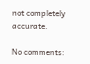not completely accurate.

No comments: